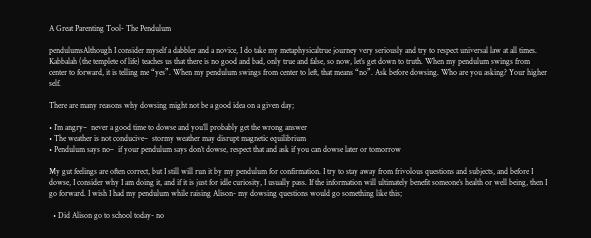A Great Parenting Tool- The Pendulum

pendulumsAlthough I consider myself a dabbler and a novice, I do take my metaphysicaltrue journey very seriously and try to respect universal law at all times. Kabbalah (the templete of life) teaches us that there is no good and bad, only true and false, so now, let’s get down to truth. When my pendulum swings from center to forward, it is telling me “yes”. When my pendulum swings from center to left, that means “no”. Ask before dowsing. Who are you asking? Your higher self.

There are many reasons why dowsing might not be a good idea on a given day;

• I’m angry–  never a good time to dowse and you’ll probably get the wrong answer
• The weather is not conducive–  stormy weather may disrupt magnetic equilibrium
• Pendulum says no–  if your pendulum says don’t dowse, respect that and ask if you can dowse later or tomorrow

My gut feelings are often correct, but I still will run it by my pendulum for confirmation. I try to stay away from frivolous questions and subjects, and before I dowse, I consider why I am doing it, and if it is just for idle curiosity, I usually pass. If the information will ultimately benefit someone’s health or well being, then I go forward. I wish I had my pendulum while raising Alison- my dowsing questions would go something like this;

  • Did Alison go to school today- no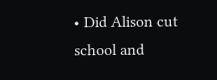• Did Alison cut school and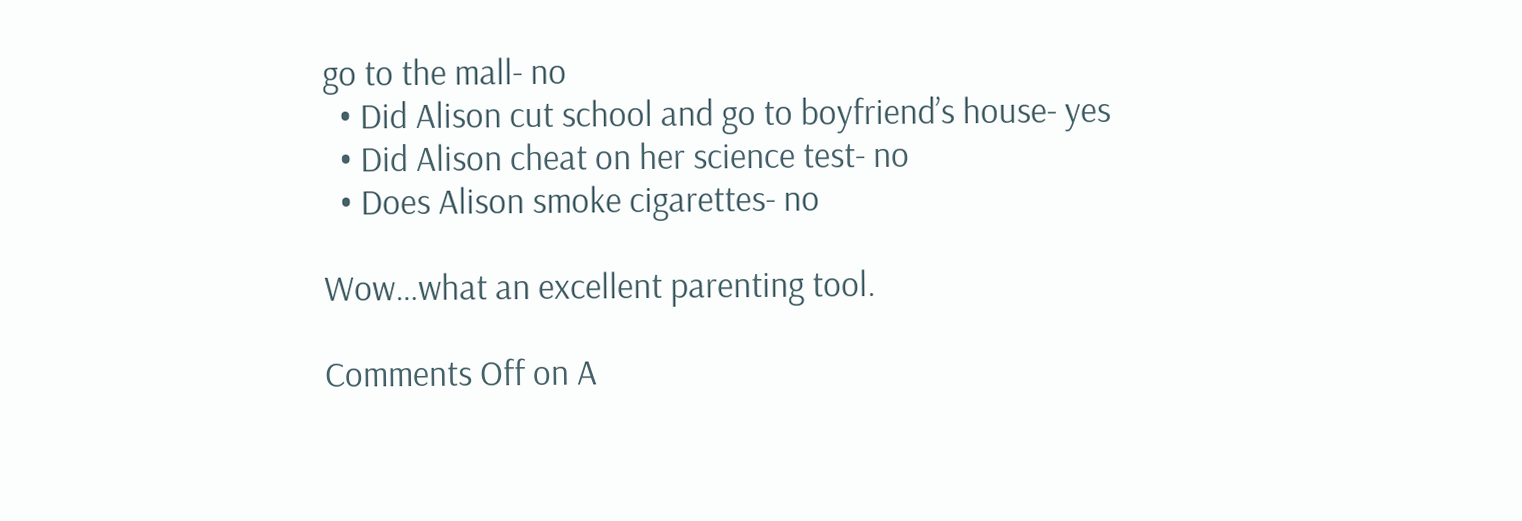go to the mall- no
  • Did Alison cut school and go to boyfriend’s house- yes
  • Did Alison cheat on her science test- no
  • Does Alison smoke cigarettes- no

Wow…what an excellent parenting tool.

Comments Off on A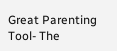Great Parenting Tool- The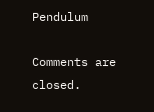Pendulum

Comments are closed.